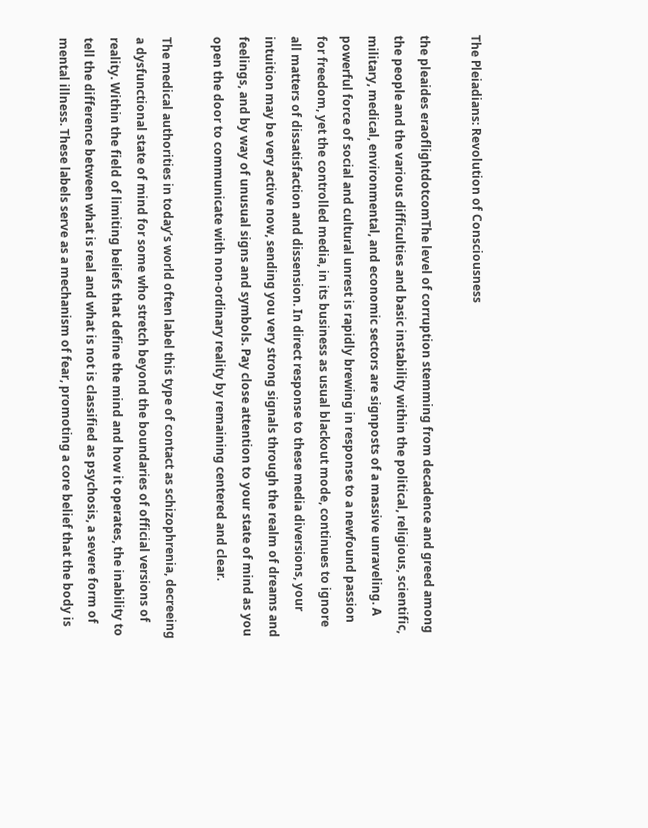The Pleiadians: Revolution of Consciousness

the pleaides eraoflightdotcomThe level of corruption stemming from decadence and greed among the people and the various difficulties and basic instability within the political, religious, scientific, military, medical, environmental, and economic sectors are signposts of a massive unraveling. A powerful force of social and cultural unrest is rapidly brewing in response to a newfound passion for freedom, yet the controlled media, in its business as usual blackout mode, continues to ignore all matters of dissatisfaction and dissension. In direct response to these media diversions, your intuition may be very active now, sending you very strong signals through the realm of dreams and feelings, and by way of unusual signs and symbols. Pay close attention to your state of mind as you open the door to communicate with non-ordinary reality by remaining centered and clear.

The medical authorities in today’s world often label this type of contact as schizophrenia, decreeing a dysfunctional state of mind for some who stretch beyond the boundaries of official versions of reality. Within the field of limiting beliefs that define the mind and how it operates, the inability to tell the difference between what is real and what is not is classified as psychosis, a severe form of mental illness. These labels serve as a mechanism of fear, promoting a core belief that the body is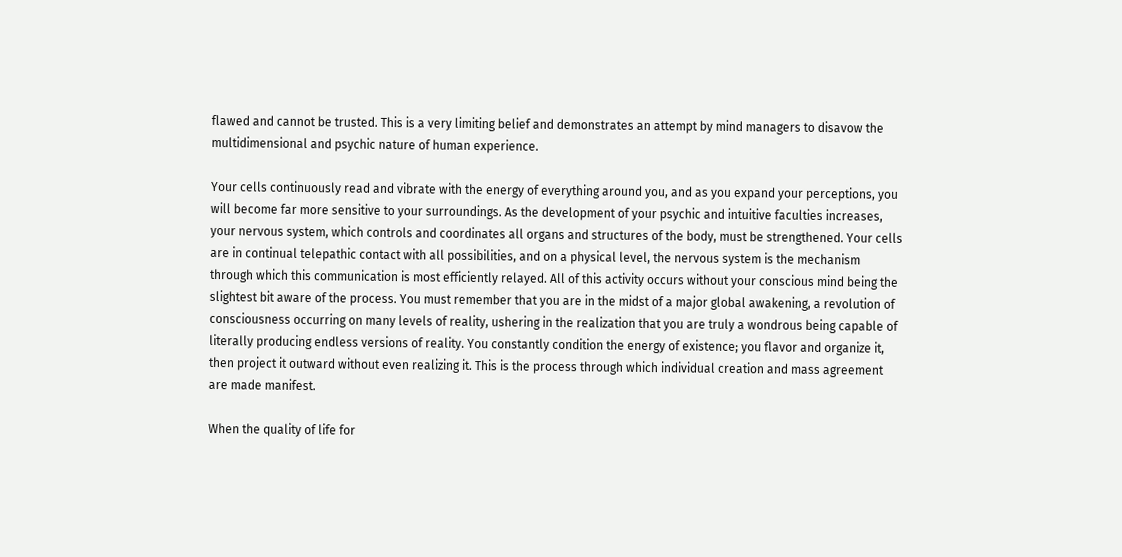flawed and cannot be trusted. This is a very limiting belief and demonstrates an attempt by mind managers to disavow the multidimensional and psychic nature of human experience.

Your cells continuously read and vibrate with the energy of everything around you, and as you expand your perceptions, you will become far more sensitive to your surroundings. As the development of your psychic and intuitive faculties increases, your nervous system, which controls and coordinates all organs and structures of the body, must be strengthened. Your cells are in continual telepathic contact with all possibilities, and on a physical level, the nervous system is the mechanism through which this communication is most efficiently relayed. All of this activity occurs without your conscious mind being the slightest bit aware of the process. You must remember that you are in the midst of a major global awakening, a revolution of consciousness occurring on many levels of reality, ushering in the realization that you are truly a wondrous being capable of literally producing endless versions of reality. You constantly condition the energy of existence; you flavor and organize it, then project it outward without even realizing it. This is the process through which individual creation and mass agreement are made manifest.

When the quality of life for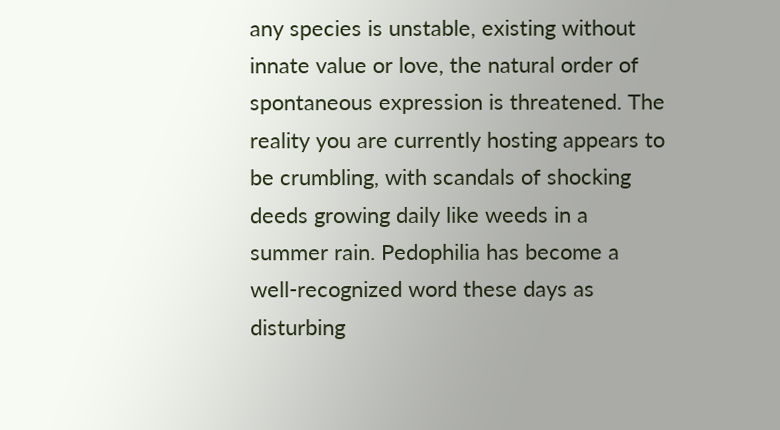any species is unstable, existing without innate value or love, the natural order of spontaneous expression is threatened. The reality you are currently hosting appears to be crumbling, with scandals of shocking deeds growing daily like weeds in a summer rain. Pedophilia has become a well-recognized word these days as disturbing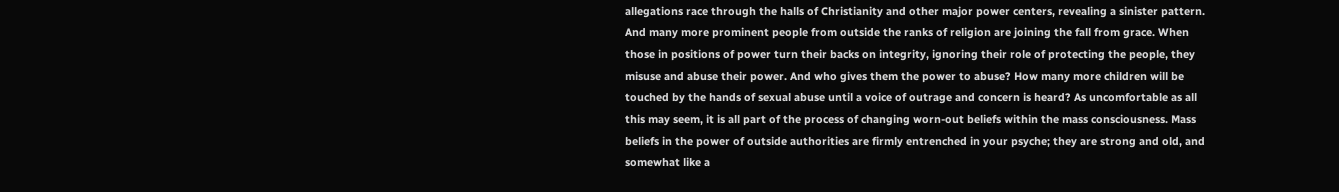allegations race through the halls of Christianity and other major power centers, revealing a sinister pattern. And many more prominent people from outside the ranks of religion are joining the fall from grace. When those in positions of power turn their backs on integrity, ignoring their role of protecting the people, they misuse and abuse their power. And who gives them the power to abuse? How many more children will be touched by the hands of sexual abuse until a voice of outrage and concern is heard? As uncomfortable as all this may seem, it is all part of the process of changing worn-out beliefs within the mass consciousness. Mass beliefs in the power of outside authorities are firmly entrenched in your psyche; they are strong and old, and somewhat like a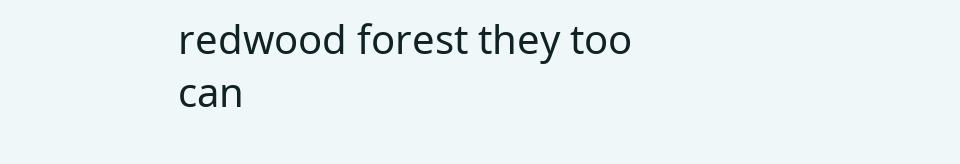redwood forest they too can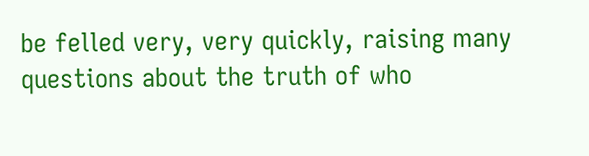be felled very, very quickly, raising many questions about the truth of who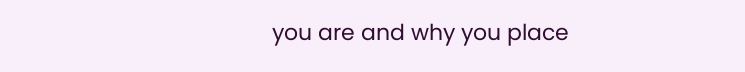you are and why you place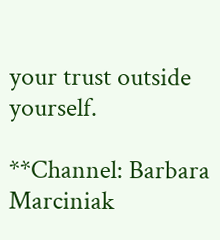your trust outside yourself.

**Channel: Barbara Marciniak